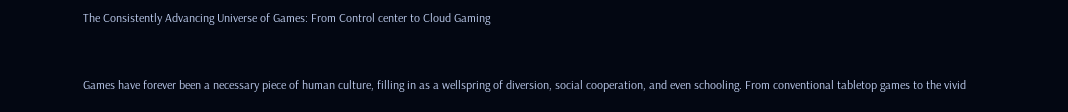The Consistently Advancing Universe of Games: From Control center to Cloud Gaming


Games have forever been a necessary piece of human culture, filling in as a wellspring of diversion, social cooperation, and even schooling. From conventional tabletop games to the vivid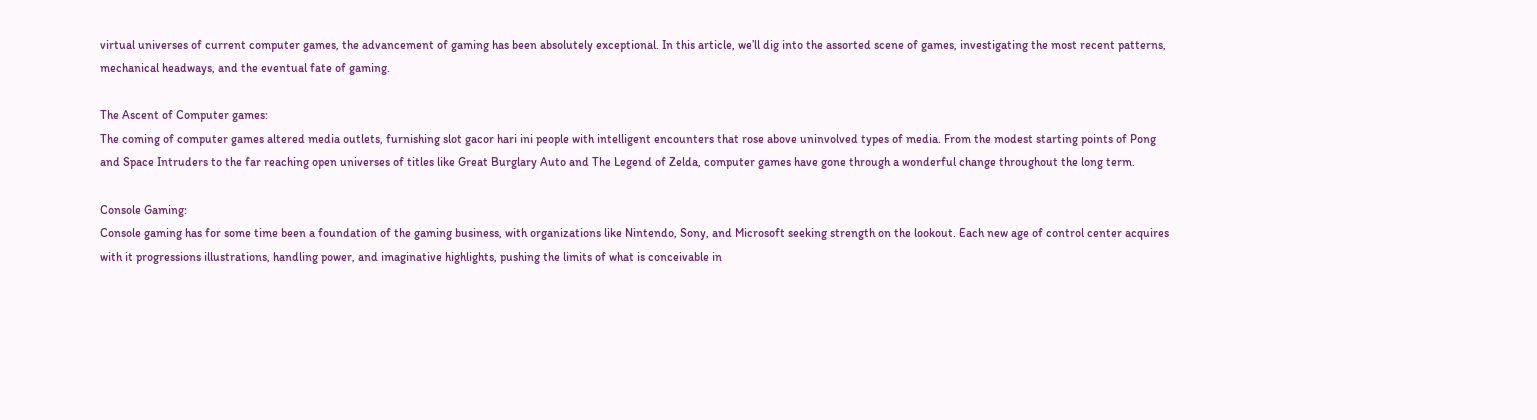virtual universes of current computer games, the advancement of gaming has been absolutely exceptional. In this article, we’ll dig into the assorted scene of games, investigating the most recent patterns, mechanical headways, and the eventual fate of gaming.

The Ascent of Computer games:
The coming of computer games altered media outlets, furnishing slot gacor hari ini people with intelligent encounters that rose above uninvolved types of media. From the modest starting points of Pong and Space Intruders to the far reaching open universes of titles like Great Burglary Auto and The Legend of Zelda, computer games have gone through a wonderful change throughout the long term.

Console Gaming:
Console gaming has for some time been a foundation of the gaming business, with organizations like Nintendo, Sony, and Microsoft seeking strength on the lookout. Each new age of control center acquires with it progressions illustrations, handling power, and imaginative highlights, pushing the limits of what is conceivable in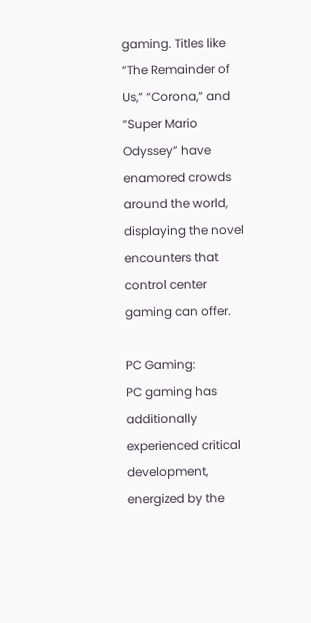gaming. Titles like “The Remainder of Us,” “Corona,” and “Super Mario Odyssey” have enamored crowds around the world, displaying the novel encounters that control center gaming can offer.

PC Gaming:
PC gaming has additionally experienced critical development, energized by the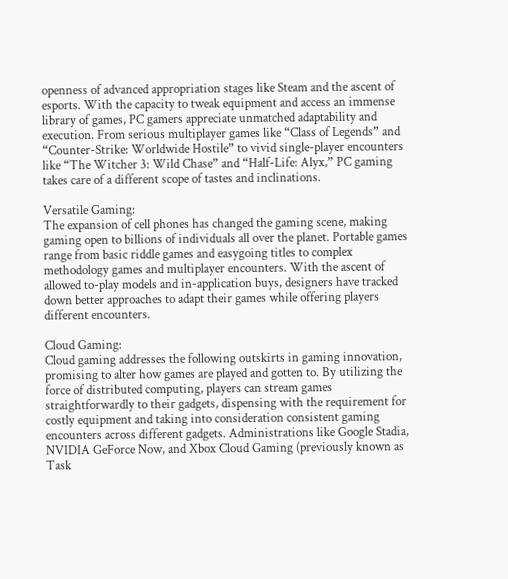openness of advanced appropriation stages like Steam and the ascent of esports. With the capacity to tweak equipment and access an immense library of games, PC gamers appreciate unmatched adaptability and execution. From serious multiplayer games like “Class of Legends” and “Counter-Strike: Worldwide Hostile” to vivid single-player encounters like “The Witcher 3: Wild Chase” and “Half-Life: Alyx,” PC gaming takes care of a different scope of tastes and inclinations.

Versatile Gaming:
The expansion of cell phones has changed the gaming scene, making gaming open to billions of individuals all over the planet. Portable games range from basic riddle games and easygoing titles to complex methodology games and multiplayer encounters. With the ascent of allowed to-play models and in-application buys, designers have tracked down better approaches to adapt their games while offering players different encounters.

Cloud Gaming:
Cloud gaming addresses the following outskirts in gaming innovation, promising to alter how games are played and gotten to. By utilizing the force of distributed computing, players can stream games straightforwardly to their gadgets, dispensing with the requirement for costly equipment and taking into consideration consistent gaming encounters across different gadgets. Administrations like Google Stadia, NVIDIA GeForce Now, and Xbox Cloud Gaming (previously known as Task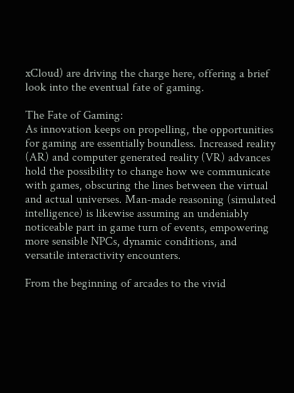xCloud) are driving the charge here, offering a brief look into the eventual fate of gaming.

The Fate of Gaming:
As innovation keeps on propelling, the opportunities for gaming are essentially boundless. Increased reality (AR) and computer generated reality (VR) advances hold the possibility to change how we communicate with games, obscuring the lines between the virtual and actual universes. Man-made reasoning (simulated intelligence) is likewise assuming an undeniably noticeable part in game turn of events, empowering more sensible NPCs, dynamic conditions, and versatile interactivity encounters.

From the beginning of arcades to the vivid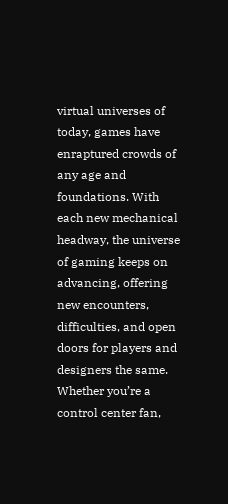virtual universes of today, games have enraptured crowds of any age and foundations. With each new mechanical headway, the universe of gaming keeps on advancing, offering new encounters, difficulties, and open doors for players and designers the same. Whether you’re a control center fan,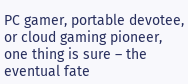PC gamer, portable devotee, or cloud gaming pioneer, one thing is sure – the eventual fate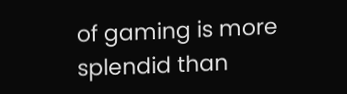of gaming is more splendid than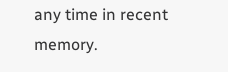any time in recent memory.